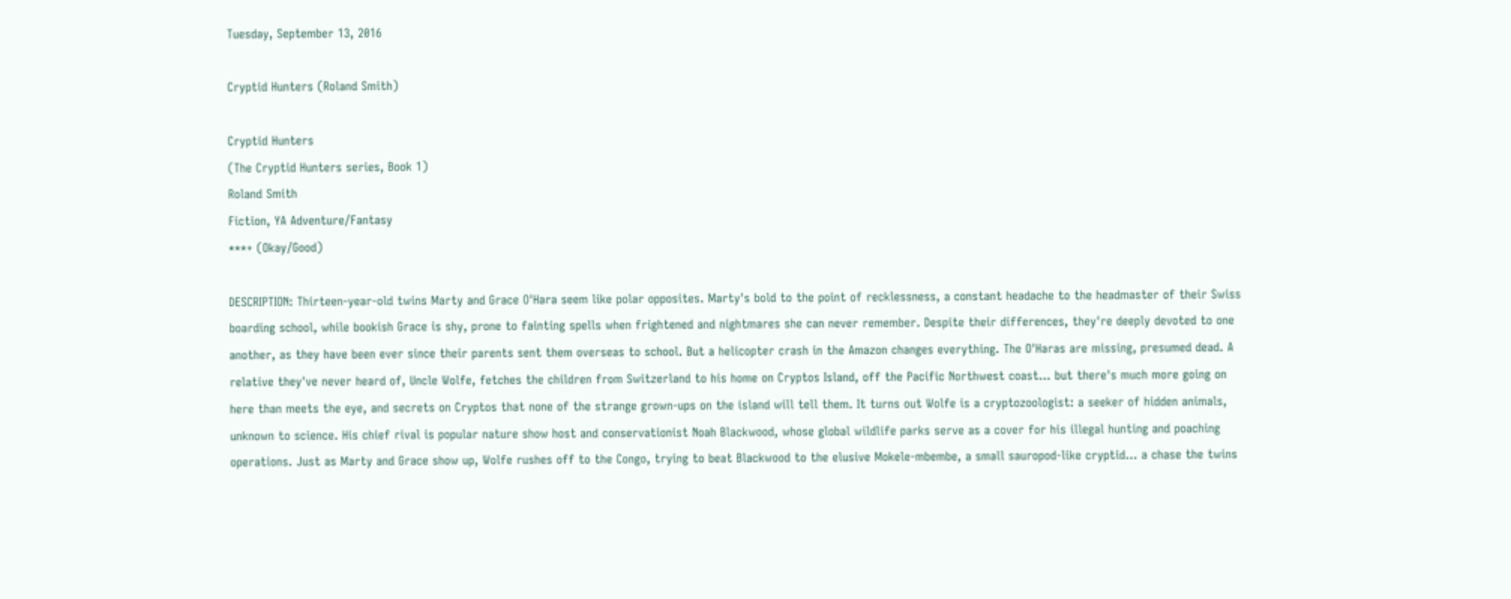Tuesday, September 13, 2016

Cryptid Hunters (Roland Smith)

Cryptid Hunters
(The Cryptid Hunters series, Book 1)
Roland Smith
Fiction, YA Adventure/Fantasy
***+ (Okay/Good)

DESCRIPTION: Thirteen-year-old twins Marty and Grace O'Hara seem like polar opposites. Marty's bold to the point of recklessness, a constant headache to the headmaster of their Swiss boarding school, while bookish Grace is shy, prone to fainting spells when frightened and nightmares she can never remember. Despite their differences, they're deeply devoted to one another, as they have been ever since their parents sent them overseas to school. But a helicopter crash in the Amazon changes everything. The O'Haras are missing, presumed dead. A relative they've never heard of, Uncle Wolfe, fetches the children from Switzerland to his home on Cryptos Island, off the Pacific Northwest coast... but there's much more going on here than meets the eye, and secrets on Cryptos that none of the strange grown-ups on the island will tell them. It turns out Wolfe is a cryptozoologist: a seeker of hidden animals, unknown to science. His chief rival is popular nature show host and conservationist Noah Blackwood, whose global wildlife parks serve as a cover for his illegal hunting and poaching operations. Just as Marty and Grace show up, Wolfe rushes off to the Congo, trying to beat Blackwood to the elusive Mokele-mbembe, a small sauropod-like cryptid... a chase the twins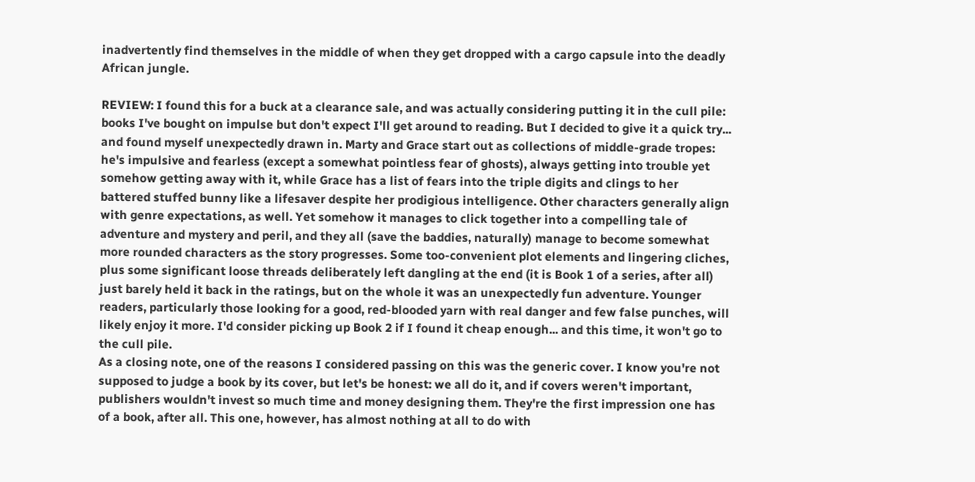inadvertently find themselves in the middle of when they get dropped with a cargo capsule into the deadly African jungle.

REVIEW: I found this for a buck at a clearance sale, and was actually considering putting it in the cull pile: books I've bought on impulse but don't expect I'll get around to reading. But I decided to give it a quick try... and found myself unexpectedly drawn in. Marty and Grace start out as collections of middle-grade tropes: he's impulsive and fearless (except a somewhat pointless fear of ghosts), always getting into trouble yet somehow getting away with it, while Grace has a list of fears into the triple digits and clings to her battered stuffed bunny like a lifesaver despite her prodigious intelligence. Other characters generally align with genre expectations, as well. Yet somehow it manages to click together into a compelling tale of adventure and mystery and peril, and they all (save the baddies, naturally) manage to become somewhat more rounded characters as the story progresses. Some too-convenient plot elements and lingering cliches, plus some significant loose threads deliberately left dangling at the end (it is Book 1 of a series, after all) just barely held it back in the ratings, but on the whole it was an unexpectedly fun adventure. Younger readers, particularly those looking for a good, red-blooded yarn with real danger and few false punches, will likely enjoy it more. I'd consider picking up Book 2 if I found it cheap enough... and this time, it won't go to the cull pile.
As a closing note, one of the reasons I considered passing on this was the generic cover. I know you're not supposed to judge a book by its cover, but let's be honest: we all do it, and if covers weren't important, publishers wouldn't invest so much time and money designing them. They're the first impression one has of a book, after all. This one, however, has almost nothing at all to do with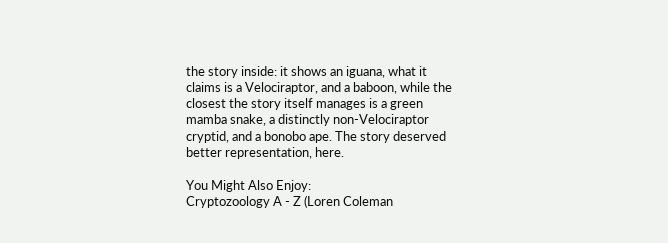the story inside: it shows an iguana, what it claims is a Velociraptor, and a baboon, while the closest the story itself manages is a green mamba snake, a distinctly non-Velociraptor cryptid, and a bonobo ape. The story deserved better representation, here.

You Might Also Enjoy:
Cryptozoology A - Z (Loren Coleman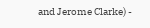and Jerome Clarke) -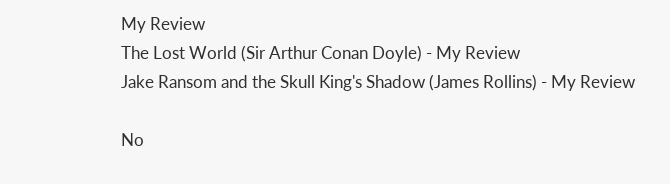My Review
The Lost World (Sir Arthur Conan Doyle) - My Review
Jake Ransom and the Skull King's Shadow (James Rollins) - My Review

No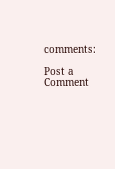comments:

Post a Comment